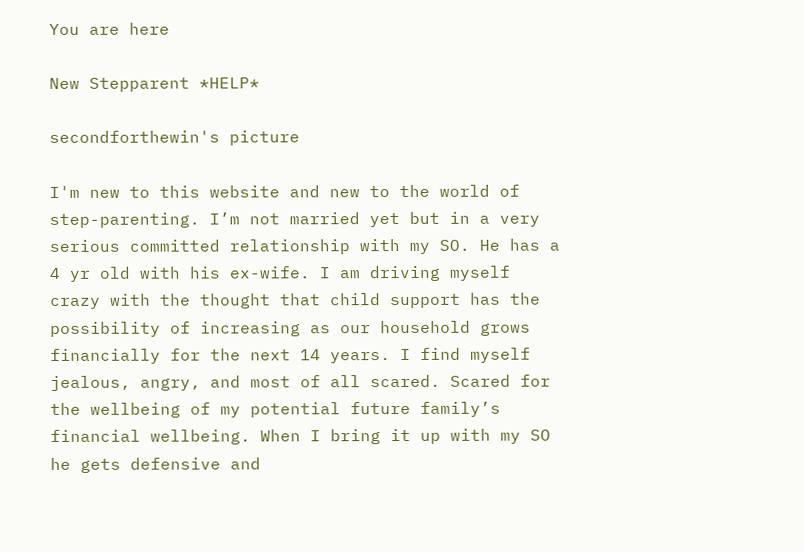You are here

New Stepparent *HELP*

secondforthewin's picture

I'm new to this website and new to the world of step-parenting. I’m not married yet but in a very serious committed relationship with my SO. He has a 4 yr old with his ex-wife. I am driving myself crazy with the thought that child support has the possibility of increasing as our household grows financially for the next 14 years. I find myself jealous, angry, and most of all scared. Scared for the wellbeing of my potential future family’s financial wellbeing. When I bring it up with my SO he gets defensive and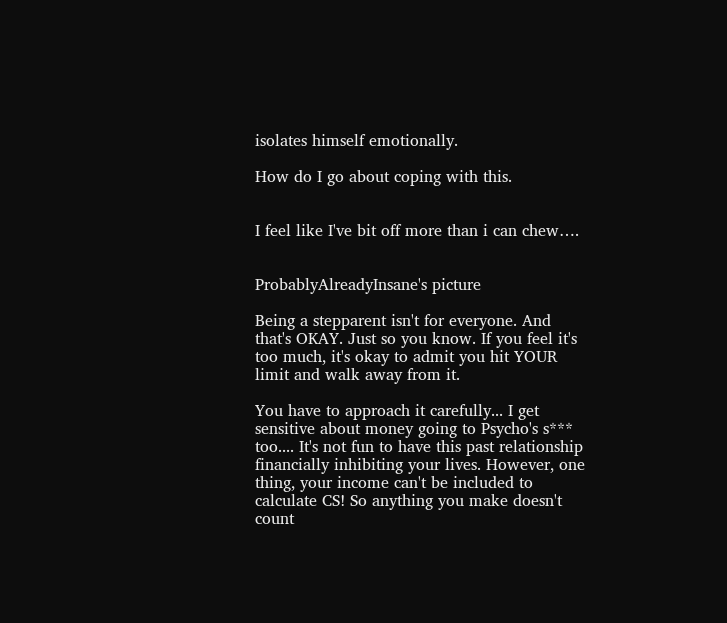isolates himself emotionally.

How do I go about coping with this.


I feel like I've bit off more than i can chew….


ProbablyAlreadyInsane's picture

Being a stepparent isn't for everyone. And that's OKAY. Just so you know. If you feel it's too much, it's okay to admit you hit YOUR limit and walk away from it.

You have to approach it carefully... I get sensitive about money going to Psycho's s*** too.... It's not fun to have this past relationship financially inhibiting your lives. However, one thing, your income can't be included to calculate CS! So anything you make doesn't count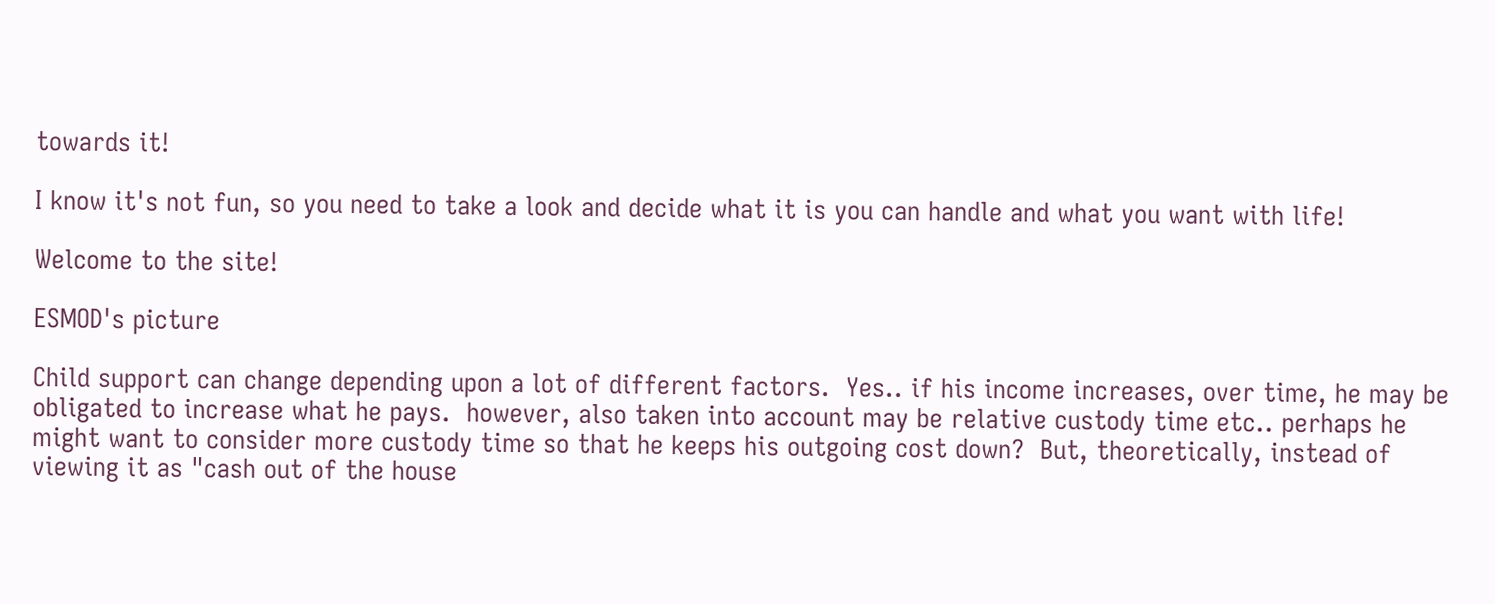towards it!

I know it's not fun, so you need to take a look and decide what it is you can handle and what you want with life!

Welcome to the site!

ESMOD's picture

Child support can change depending upon a lot of different factors.  Yes.. if his income increases, over time, he may be obligated to increase what he pays.  however, also taken into account may be relative custody time etc.. perhaps he might want to consider more custody time so that he keeps his outgoing cost down?  But, theoretically, instead of viewing it as "cash out of the house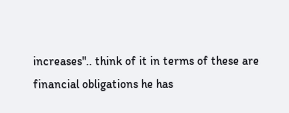increases".. think of it in terms of these are financial obligations he has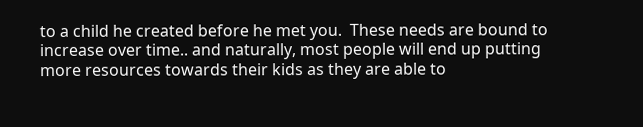to a child he created before he met you.  These needs are bound to increase over time.. and naturally, most people will end up putting more resources towards their kids as they are able to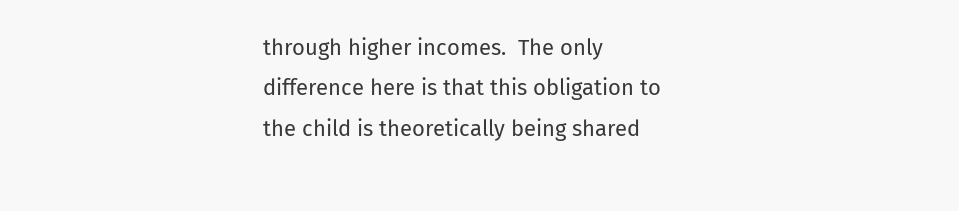through higher incomes.  The only difference here is that this obligation to the child is theoretically being shared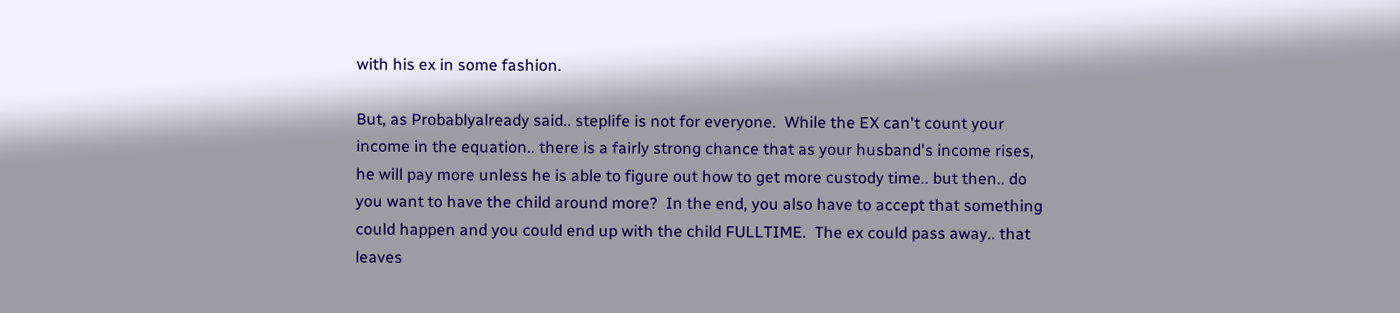with his ex in some fashion.

But, as Probablyalready said.. steplife is not for everyone.  While the EX can't count your income in the equation.. there is a fairly strong chance that as your husband's income rises, he will pay more unless he is able to figure out how to get more custody time.. but then.. do you want to have the child around more?  In the end, you also have to accept that something could happen and you could end up with the child FULLTIME.  The ex could pass away.. that leaves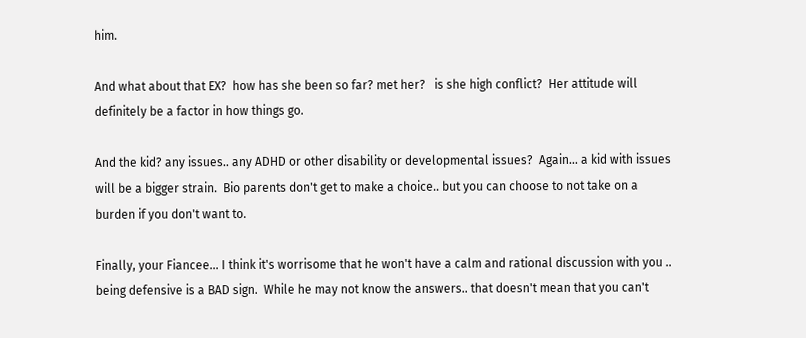him.

And what about that EX?  how has she been so far? met her?   is she high conflict?  Her attitude will definitely be a factor in how things go.

And the kid? any issues.. any ADHD or other disability or developmental issues?  Again... a kid with issues will be a bigger strain.  Bio parents don't get to make a choice.. but you can choose to not take on a burden if you don't want to.

Finally, your Fiancee... I think it's worrisome that he won't have a calm and rational discussion with you .. being defensive is a BAD sign.  While he may not know the answers.. that doesn't mean that you can't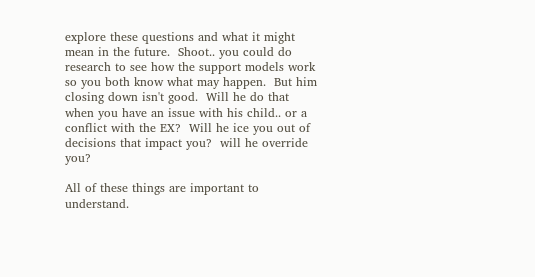explore these questions and what it might mean in the future.  Shoot.. you could do research to see how the support models work so you both know what may happen.  But him closing down isn't good.  Will he do that when you have an issue with his child.. or a conflict with the EX?  Will he ice you out of decisions that impact you?  will he override you?

All of these things are important to understand.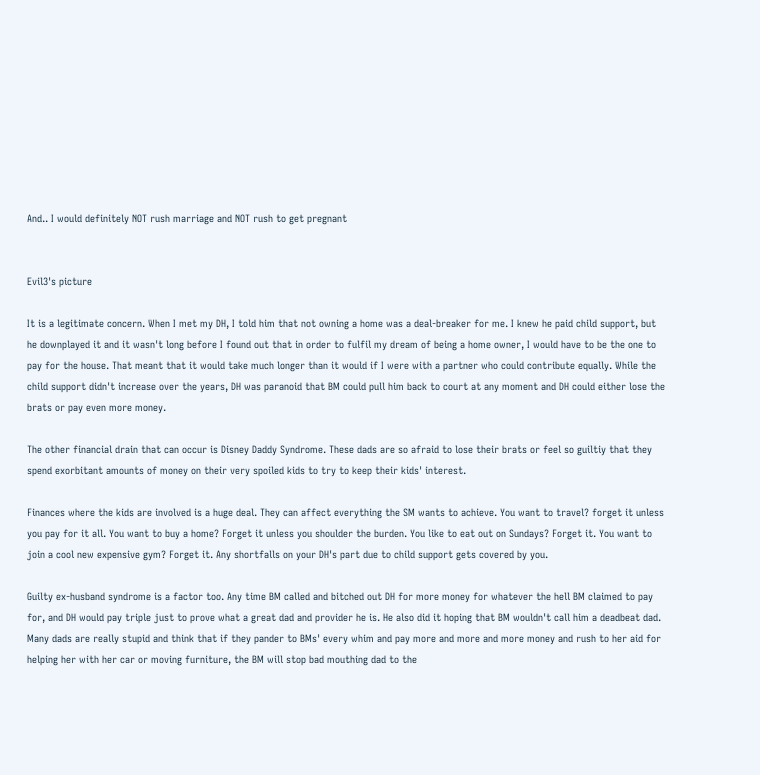And.. I would definitely NOT rush marriage and NOT rush to get pregnant


Evil3's picture

It is a legitimate concern. When I met my DH, I told him that not owning a home was a deal-breaker for me. I knew he paid child support, but he downplayed it and it wasn't long before I found out that in order to fulfil my dream of being a home owner, I would have to be the one to pay for the house. That meant that it would take much longer than it would if I were with a partner who could contribute equally. While the child support didn't increase over the years, DH was paranoid that BM could pull him back to court at any moment and DH could either lose the brats or pay even more money.

The other financial drain that can occur is Disney Daddy Syndrome. These dads are so afraid to lose their brats or feel so guiltiy that they spend exorbitant amounts of money on their very spoiled kids to try to keep their kids' interest.

Finances where the kids are involved is a huge deal. They can affect everything the SM wants to achieve. You want to travel? forget it unless you pay for it all. You want to buy a home? Forget it unless you shoulder the burden. You like to eat out on Sundays? Forget it. You want to join a cool new expensive gym? Forget it. Any shortfalls on your DH's part due to child support gets covered by you.

Guilty ex-husband syndrome is a factor too. Any time BM called and bitched out DH for more money for whatever the hell BM claimed to pay for, and DH would pay triple just to prove what a great dad and provider he is. He also did it hoping that BM wouldn't call him a deadbeat dad. Many dads are really stupid and think that if they pander to BMs' every whim and pay more and more and more money and rush to her aid for helping her with her car or moving furniture, the BM will stop bad mouthing dad to the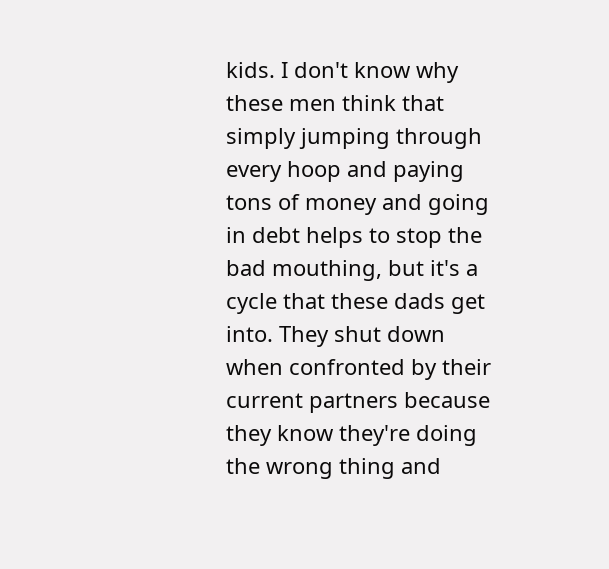kids. I don't know why these men think that simply jumping through every hoop and paying tons of money and going in debt helps to stop the bad mouthing, but it's a cycle that these dads get into. They shut down when confronted by their current partners because they know they're doing the wrong thing and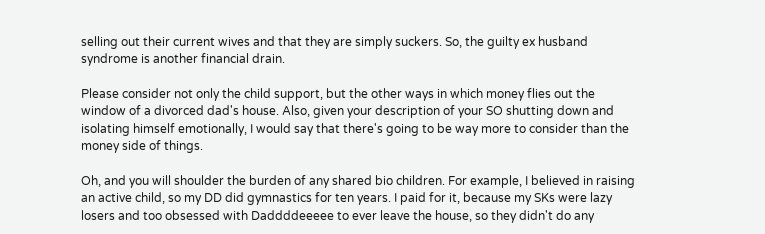selling out their current wives and that they are simply suckers. So, the guilty ex husband syndrome is another financial drain.

Please consider not only the child support, but the other ways in which money flies out the window of a divorced dad's house. Also, given your description of your SO shutting down and isolating himself emotionally, I would say that there's going to be way more to consider than the money side of things.

Oh, and you will shoulder the burden of any shared bio children. For example, I believed in raising an active child, so my DD did gymnastics for ten years. I paid for it, because my SKs were lazy losers and too obsessed with Daddddeeeee to ever leave the house, so they didn't do any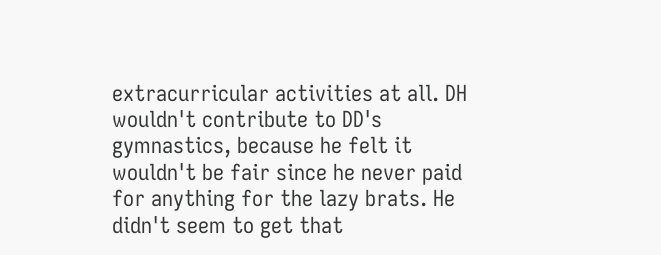extracurricular activities at all. DH wouldn't contribute to DD's gymnastics, because he felt it wouldn't be fair since he never paid for anything for the lazy brats. He didn't seem to get that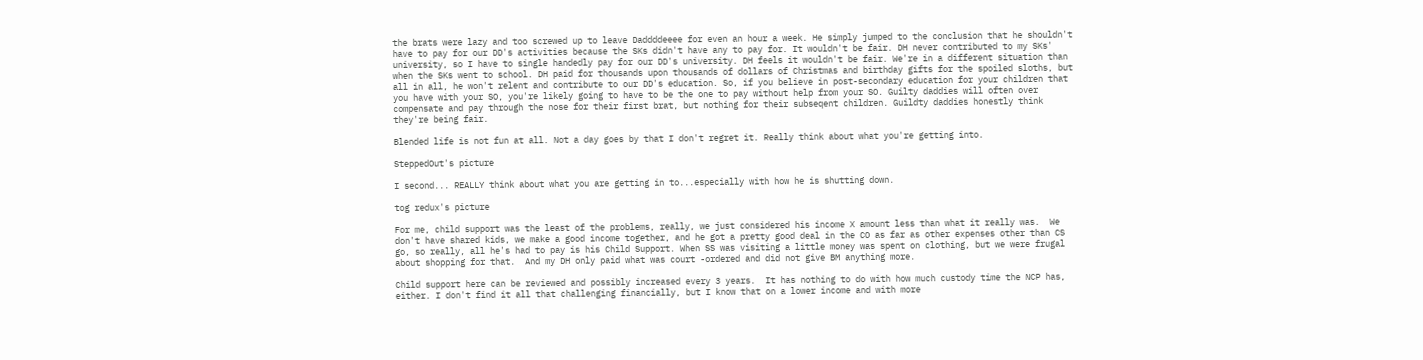the brats were lazy and too screwed up to leave Daddddeeee for even an hour a week. He simply jumped to the conclusion that he shouldn't have to pay for our DD's activities because the SKs didn't have any to pay for. It wouldn't be fair. DH never contributed to my SKs' university, so I have to single handedly pay for our DD's university. DH feels it wouldn't be fair. We're in a different situation than when the SKs went to school. DH paid for thousands upon thousands of dollars of Christmas and birthday gifts for the spoiled sloths, but all in all, he won't relent and contribute to our DD's education. So, if you believe in post-secondary education for your children that you have with your SO, you're likely going to have to be the one to pay without help from your SO. Guilty daddies will often over compensate and pay through the nose for their first brat, but nothing for their subseqent children. Guildty daddies honestly think they're being fair.

Blended life is not fun at all. Not a day goes by that I don't regret it. Really think about what you're getting into.

SteppedOut's picture

I second... REALLY think about what you are getting in to...especially with how he is shutting down.

tog redux's picture

For me, child support was the least of the problems, really, we just considered his income X amount less than what it really was.  We don't have shared kids, we make a good income together, and he got a pretty good deal in the CO as far as other expenses other than CS go, so really, all he's had to pay is his Child Support. When SS was visiting a little money was spent on clothing, but we were frugal about shopping for that.  And my DH only paid what was court -ordered and did not give BM anything more.

Child support here can be reviewed and possibly increased every 3 years.  It has nothing to do with how much custody time the NCP has, either. I don't find it all that challenging financially, but I know that on a lower income and with more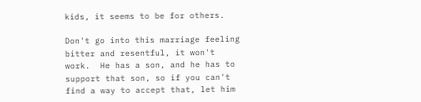kids, it seems to be for others.

Don't go into this marriage feeling bitter and resentful, it won't work.  He has a son, and he has to support that son, so if you can't find a way to accept that, let him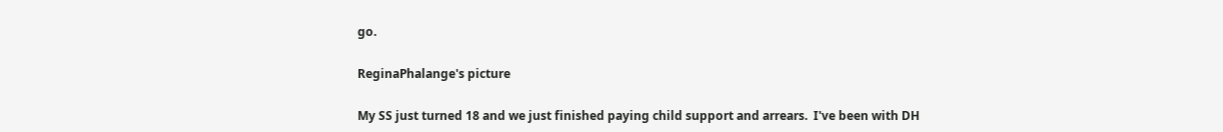go.

ReginaPhalange's picture

My SS just turned 18 and we just finished paying child support and arrears.  I've been with DH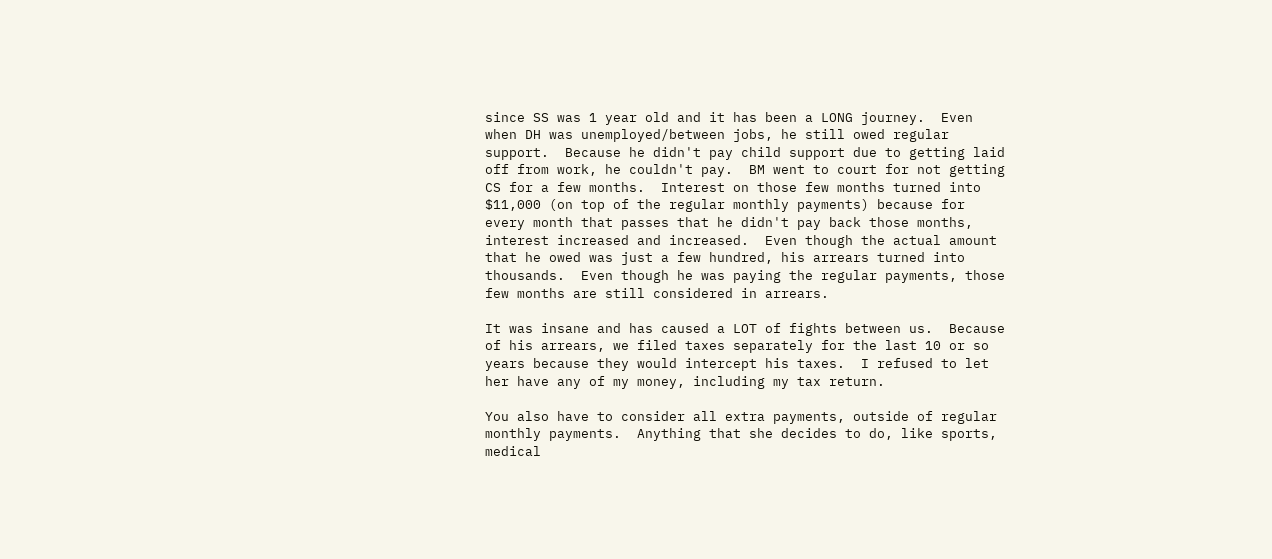since SS was 1 year old and it has been a LONG journey.  Even when DH was unemployed/between jobs, he still owed regular support.  Because he didn't pay child support due to getting laid off from work, he couldn't pay.  BM went to court for not getting CS for a few months.  Interest on those few months turned into $11,000 (on top of the regular monthly payments) because for every month that passes that he didn't pay back those months, interest increased and increased.  Even though the actual amount that he owed was just a few hundred, his arrears turned into thousands.  Even though he was paying the regular payments, those few months are still considered in arrears.

It was insane and has caused a LOT of fights between us.  Because of his arrears, we filed taxes separately for the last 10 or so years because they would intercept his taxes.  I refused to let her have any of my money, including my tax return.

You also have to consider all extra payments, outside of regular monthly payments.  Anything that she decides to do, like sports, medical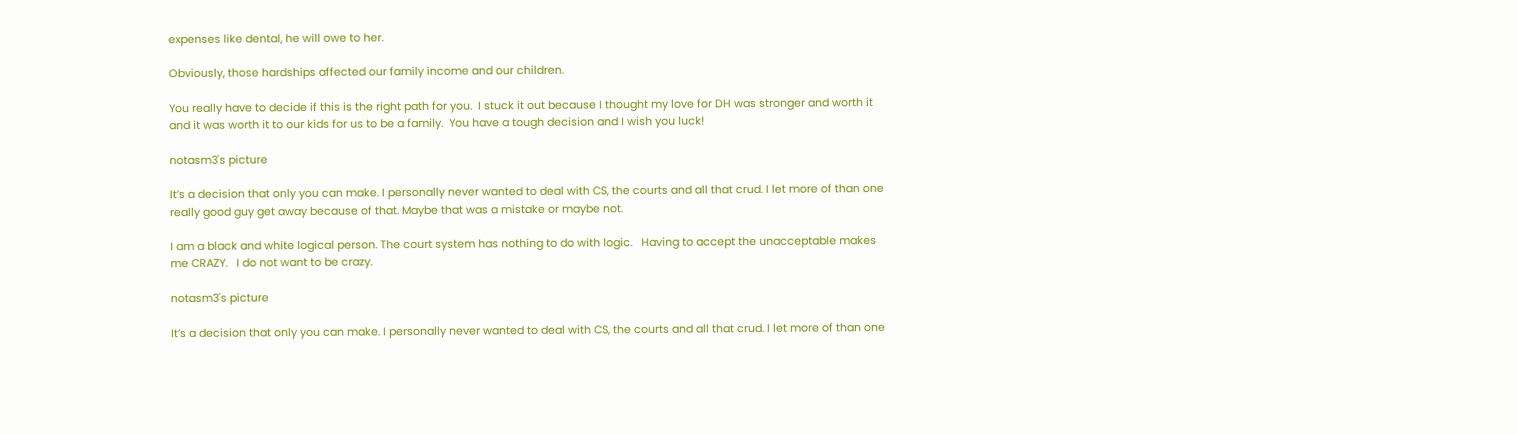expenses like dental, he will owe to her.

Obviously, those hardships affected our family income and our children.

You really have to decide if this is the right path for you.  I stuck it out because I thought my love for DH was stronger and worth it and it was worth it to our kids for us to be a family.  You have a tough decision and I wish you luck!

notasm3's picture

It’s a decision that only you can make. I personally never wanted to deal with CS, the courts and all that crud. I let more of than one really good guy get away because of that. Maybe that was a mistake or maybe not.

I am a black and white logical person. The court system has nothing to do with logic.   Having to accept the unacceptable makes me CRAZY.   I do not want to be crazy.

notasm3's picture

It’s a decision that only you can make. I personally never wanted to deal with CS, the courts and all that crud. I let more of than one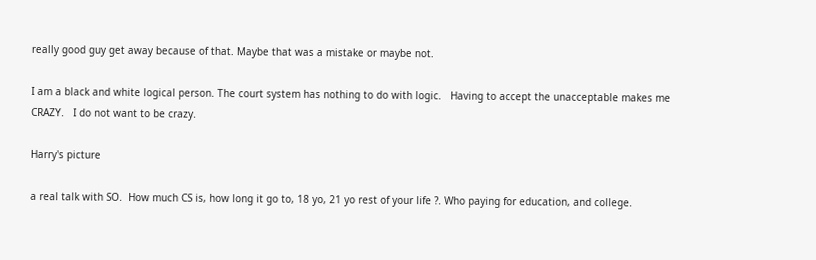really good guy get away because of that. Maybe that was a mistake or maybe not.

I am a black and white logical person. The court system has nothing to do with logic.   Having to accept the unacceptable makes me CRAZY.   I do not want to be crazy.

Harry's picture

a real talk with SO.  How much CS is, how long it go to, 18 yo, 21 yo rest of your life ?. Who paying for education, and college.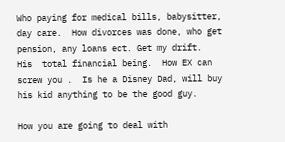Who paying for medical bills, babysitter, day care.  How divorces was done, who get pension, any loans ect. Get my drift.  His  total financial being.  How EX can screw you .  Is he a Disney Dad, will buy his kid anything to be the good guy.

How you are going to deal with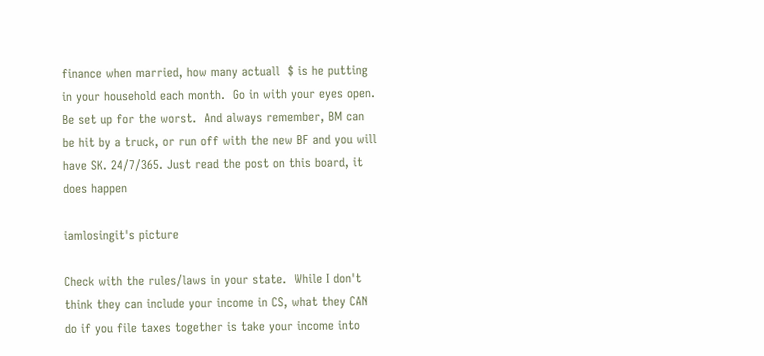finance when married, how many actuall  $ is he putting in your household each month.  Go in with your eyes open. Be set up for the worst.  And always remember, BM can be hit by a truck, or run off with the new BF and you will have SK. 24/7/365. Just read the post on this board, it does happen

iamlosingit's picture

Check with the rules/laws in your state.  While I don't think they can include your income in CS, what they CAN do if you file taxes together is take your income into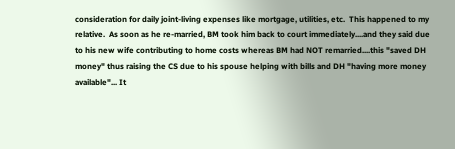consideration for daily joint-living expenses like mortgage, utilities, etc.  This happened to my relative.  As soon as he re-married, BM took him back to court immediately....and they said due to his new wife contributing to home costs whereas BM had NOT remarried....this "saved DH money" thus raising the CS due to his spouse helping with bills and DH "having more money available"... It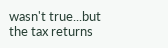wasn't true...but the tax returns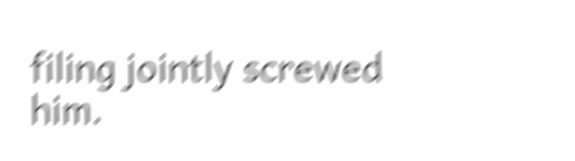filing jointly screwed him.